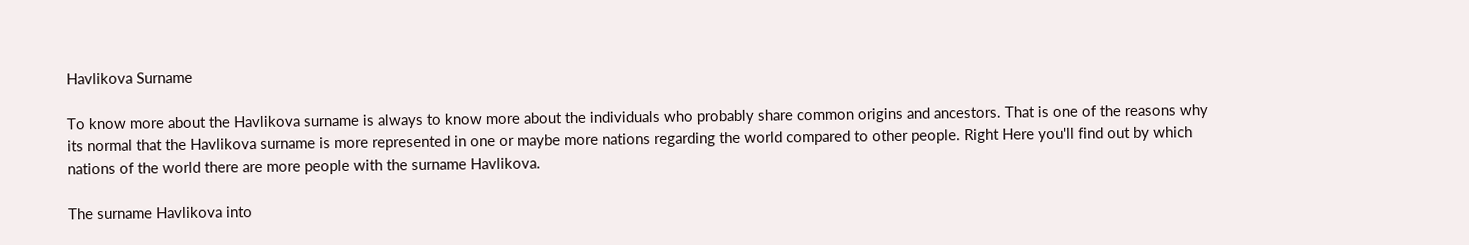Havlikova Surname

To know more about the Havlikova surname is always to know more about the individuals who probably share common origins and ancestors. That is one of the reasons why its normal that the Havlikova surname is more represented in one or maybe more nations regarding the world compared to other people. Right Here you'll find out by which nations of the world there are more people with the surname Havlikova.

The surname Havlikova into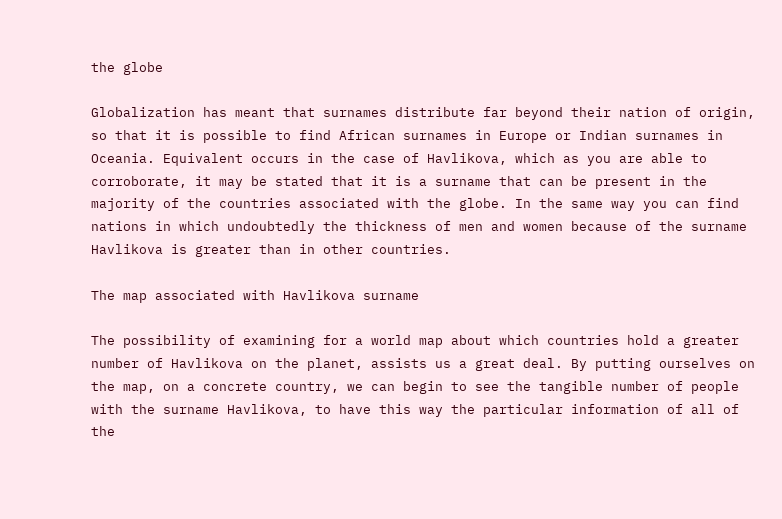the globe

Globalization has meant that surnames distribute far beyond their nation of origin, so that it is possible to find African surnames in Europe or Indian surnames in Oceania. Equivalent occurs in the case of Havlikova, which as you are able to corroborate, it may be stated that it is a surname that can be present in the majority of the countries associated with the globe. In the same way you can find nations in which undoubtedly the thickness of men and women because of the surname Havlikova is greater than in other countries.

The map associated with Havlikova surname

The possibility of examining for a world map about which countries hold a greater number of Havlikova on the planet, assists us a great deal. By putting ourselves on the map, on a concrete country, we can begin to see the tangible number of people with the surname Havlikova, to have this way the particular information of all of the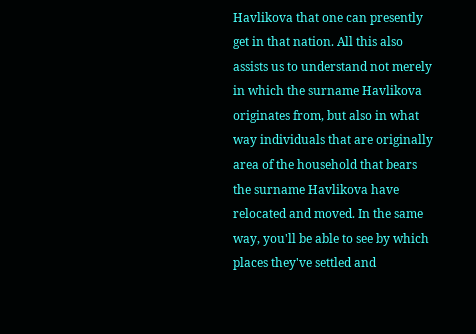Havlikova that one can presently get in that nation. All this also assists us to understand not merely in which the surname Havlikova originates from, but also in what way individuals that are originally area of the household that bears the surname Havlikova have relocated and moved. In the same way, you'll be able to see by which places they've settled and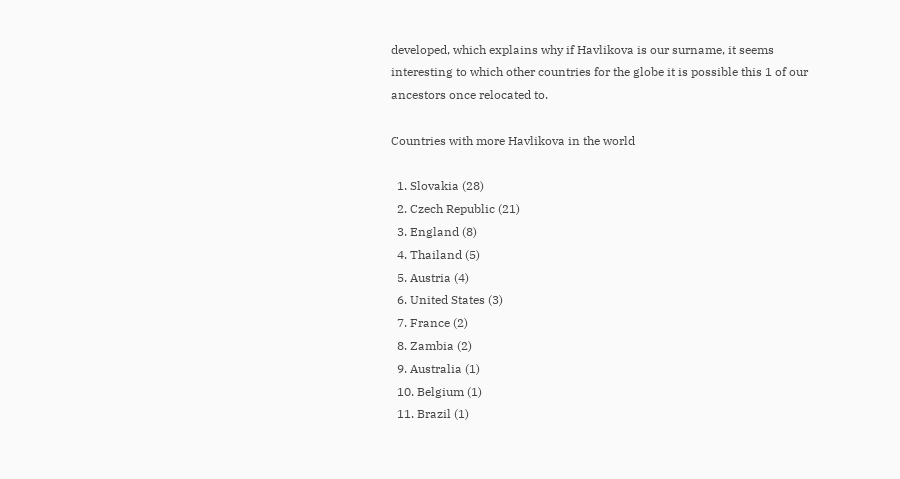developed, which explains why if Havlikova is our surname, it seems interesting to which other countries for the globe it is possible this 1 of our ancestors once relocated to.

Countries with more Havlikova in the world

  1. Slovakia (28)
  2. Czech Republic (21)
  3. England (8)
  4. Thailand (5)
  5. Austria (4)
  6. United States (3)
  7. France (2)
  8. Zambia (2)
  9. Australia (1)
  10. Belgium (1)
  11. Brazil (1)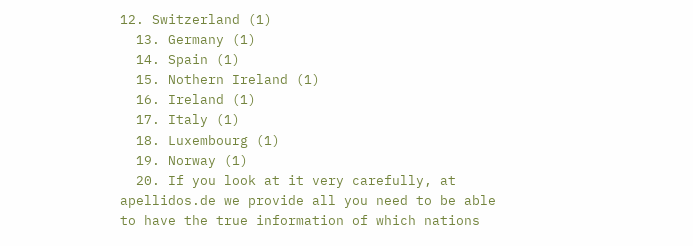12. Switzerland (1)
  13. Germany (1)
  14. Spain (1)
  15. Nothern Ireland (1)
  16. Ireland (1)
  17. Italy (1)
  18. Luxembourg (1)
  19. Norway (1)
  20. If you look at it very carefully, at apellidos.de we provide all you need to be able to have the true information of which nations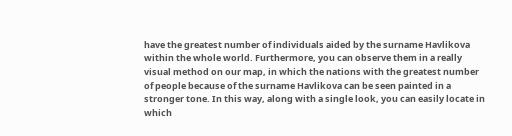have the greatest number of individuals aided by the surname Havlikova within the whole world. Furthermore, you can observe them in a really visual method on our map, in which the nations with the greatest number of people because of the surname Havlikova can be seen painted in a stronger tone. In this way, along with a single look, you can easily locate in which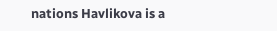nations Havlikova is a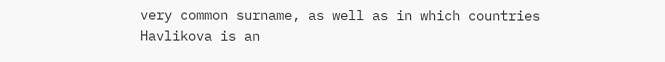very common surname, as well as in which countries Havlikova is an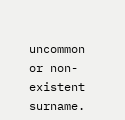uncommon or non-existent surname.